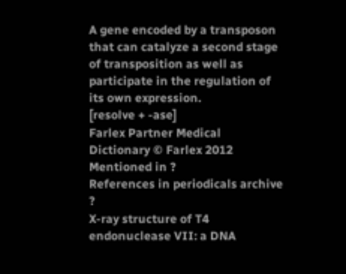A gene encoded by a transposon that can catalyze a second stage of transposition as well as participate in the regulation of its own expression.
[resolve + -ase]
Farlex Partner Medical Dictionary © Farlex 2012
Mentioned in ?
References in periodicals archive ?
X-ray structure of T4 endonuclease VII: a DNA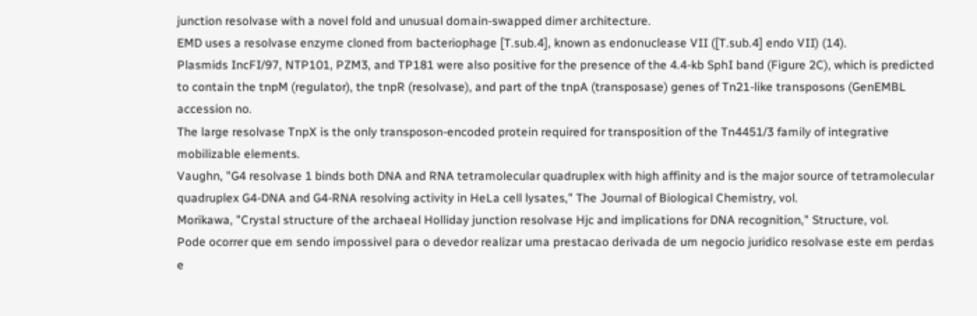junction resolvase with a novel fold and unusual domain-swapped dimer architecture.
EMD uses a resolvase enzyme cloned from bacteriophage [T.sub.4], known as endonuclease VII ([T.sub.4] endo VII) (14).
Plasmids IncFI/97, NTP101, PZM3, and TP181 were also positive for the presence of the 4.4-kb SphI band (Figure 2C), which is predicted to contain the tnpM (regulator), the tnpR (resolvase), and part of the tnpA (transposase) genes of Tn21-like transposons (GenEMBL accession no.
The large resolvase TnpX is the only transposon-encoded protein required for transposition of the Tn4451/3 family of integrative mobilizable elements.
Vaughn, "G4 resolvase 1 binds both DNA and RNA tetramolecular quadruplex with high affinity and is the major source of tetramolecular quadruplex G4-DNA and G4-RNA resolving activity in HeLa cell lysates," The Journal of Biological Chemistry, vol.
Morikawa, "Crystal structure of the archaeal Holliday junction resolvase Hjc and implications for DNA recognition," Structure, vol.
Pode ocorrer que em sendo impossivel para o devedor realizar uma prestacao derivada de um negocio juridico resolvase este em perdas e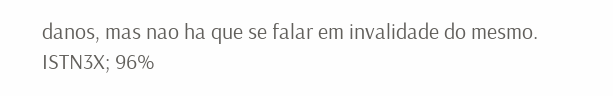danos, mas nao ha que se falar em invalidade do mesmo.
ISTN3X; 96%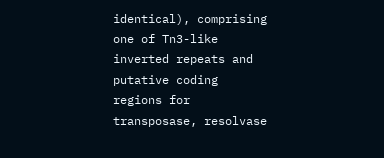identical), comprising one of Tn3-like inverted repeats and putative coding regions for transposase, resolvase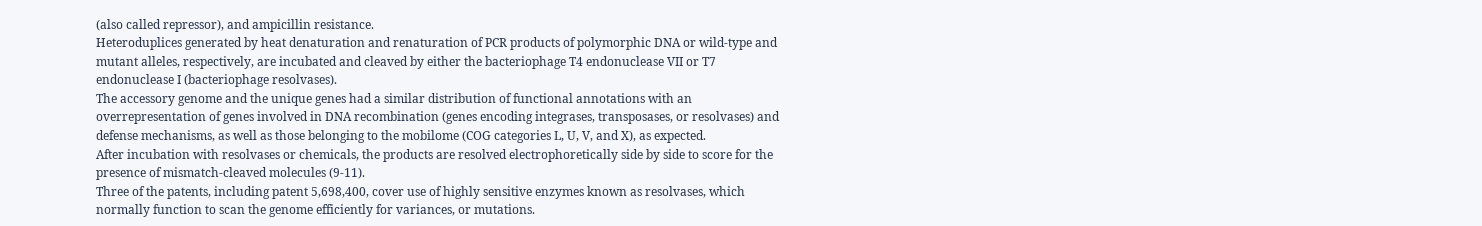(also called repressor), and ampicillin resistance.
Heteroduplices generated by heat denaturation and renaturation of PCR products of polymorphic DNA or wild-type and mutant alleles, respectively, are incubated and cleaved by either the bacteriophage T4 endonuclease VII or T7 endonuclease I (bacteriophage resolvases).
The accessory genome and the unique genes had a similar distribution of functional annotations with an overrepresentation of genes involved in DNA recombination (genes encoding integrases, transposases, or resolvases) and defense mechanisms, as well as those belonging to the mobilome (COG categories L, U, V, and X), as expected.
After incubation with resolvases or chemicals, the products are resolved electrophoretically side by side to score for the presence of mismatch-cleaved molecules (9-11).
Three of the patents, including patent 5,698,400, cover use of highly sensitive enzymes known as resolvases, which normally function to scan the genome efficiently for variances, or mutations.